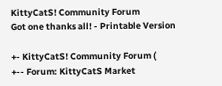KittyCatS! Community Forum
Got one thanks all! - Printable Version

+- KittyCatS! Community Forum (
+-- Forum: KittyCatS Market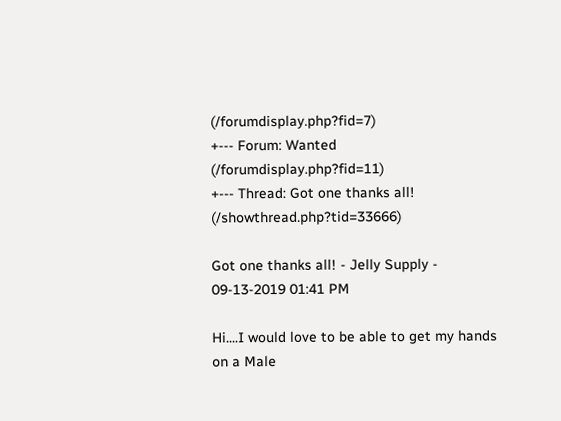(/forumdisplay.php?fid=7)
+--- Forum: Wanted (/forumdisplay.php?fid=11)
+--- Thread: Got one thanks all! (/showthread.php?tid=33666)

Got one thanks all! - Jelly Supply - 09-13-2019 01:41 PM

Hi....I would love to be able to get my hands on a Male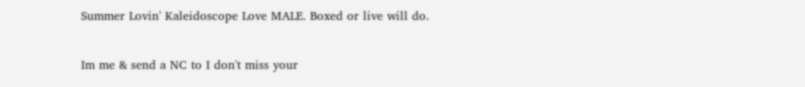Summer Lovin' Kaleidoscope Love MALE. Boxed or live will do.

Im me & send a NC to I don't miss your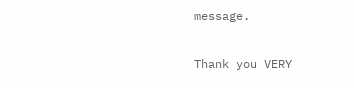message.

Thank you VERY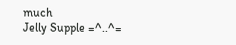much
Jelly Supple =^..^=